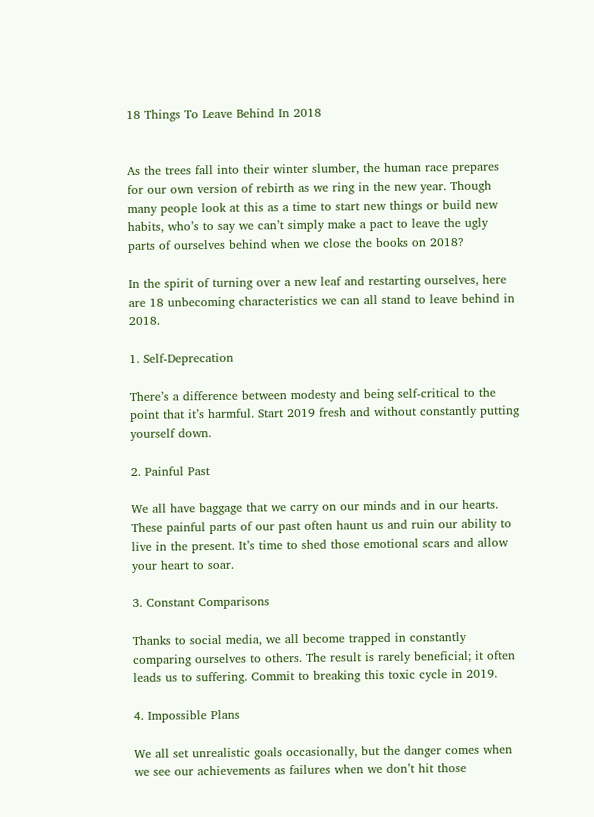18 Things To Leave Behind In 2018


As the trees fall into their winter slumber, the human race prepares for our own version of rebirth as we ring in the new year. Though many people look at this as a time to start new things or build new habits, who’s to say we can’t simply make a pact to leave the ugly parts of ourselves behind when we close the books on 2018?

In the spirit of turning over a new leaf and restarting ourselves, here are 18 unbecoming characteristics we can all stand to leave behind in 2018.

1. Self-Deprecation

There’s a difference between modesty and being self-critical to the point that it’s harmful. Start 2019 fresh and without constantly putting yourself down.

2. Painful Past

We all have baggage that we carry on our minds and in our hearts. These painful parts of our past often haunt us and ruin our ability to live in the present. It’s time to shed those emotional scars and allow your heart to soar.

3. Constant Comparisons

Thanks to social media, we all become trapped in constantly comparing ourselves to others. The result is rarely beneficial; it often leads us to suffering. Commit to breaking this toxic cycle in 2019.

4. Impossible Plans

We all set unrealistic goals occasionally, but the danger comes when we see our achievements as failures when we don’t hit those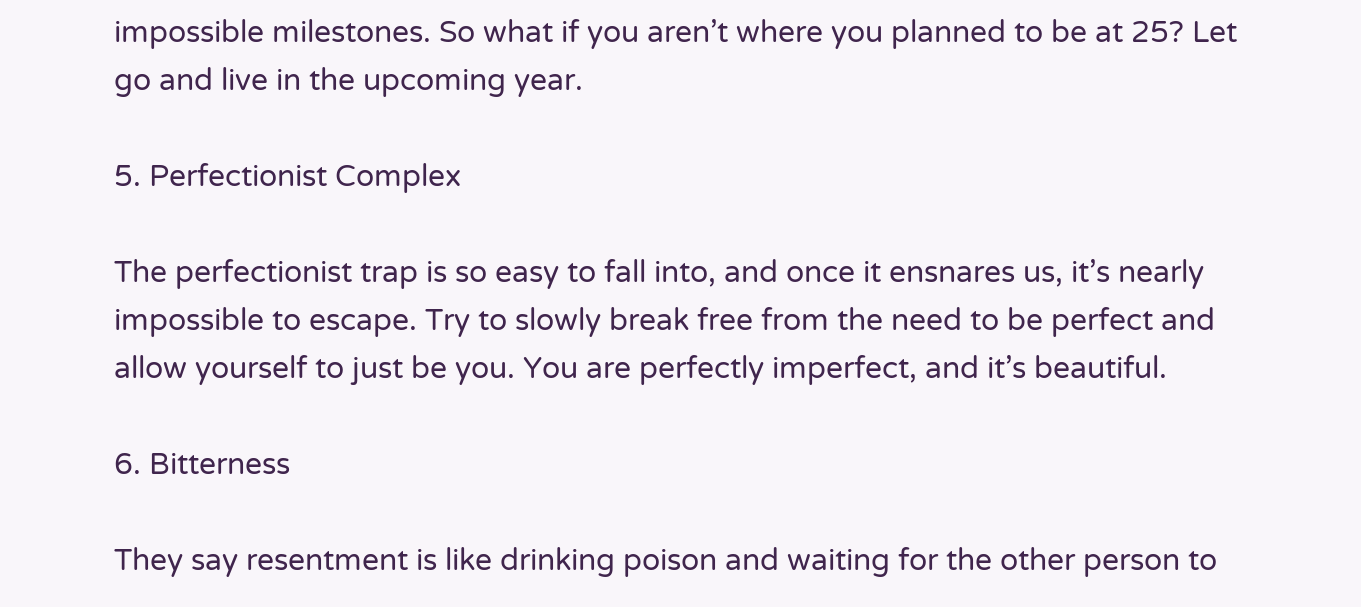impossible milestones. So what if you aren’t where you planned to be at 25? Let go and live in the upcoming year.

5. Perfectionist Complex

The perfectionist trap is so easy to fall into, and once it ensnares us, it’s nearly impossible to escape. Try to slowly break free from the need to be perfect and allow yourself to just be you. You are perfectly imperfect, and it’s beautiful.

6. Bitterness

They say resentment is like drinking poison and waiting for the other person to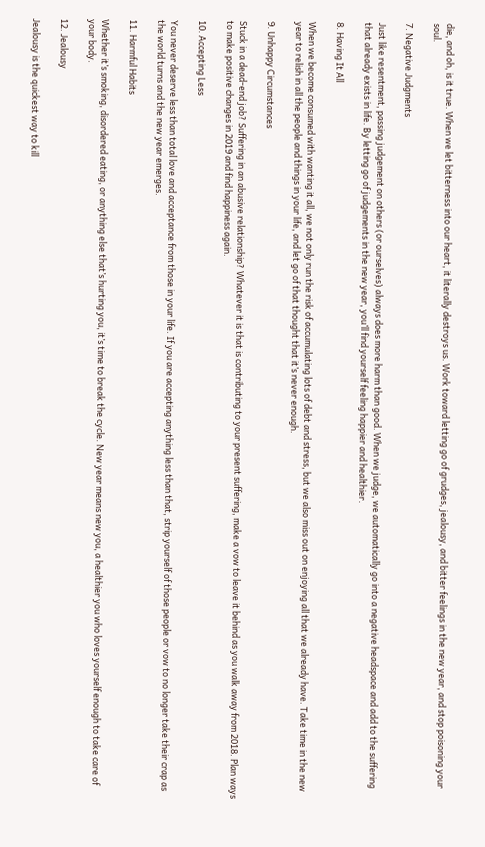die, and oh, is it true. When we let bitterness into our heart, it literally destroys us. Work toward letting go of grudges, jealousy, and bitter feelings in the new year, and stop poisoning your soul.

7. Negative Judgments

Just like resentment, passing judgement on others (or ourselves) always does more harm than good. When we judge, we automatically go into a negative headspace and add to the suffering that already exists in life. By letting go of judgements in the new year, you’ll find yourself feeling happier and healthier.

8. Having It All

When we become consumed with wanting it all, we not only run the risk of accumulating lots of debt and stress, but we also miss out on enjoying all that we already have. Take time in the new year to relish in all the people and things in your life, and let go of that thought that it’s never enough.

9. Unhappy Circumstances

Stuck in a dead-end job? Suffering in an abusive relationship? Whatever it is that is contributing to your present suffering, make a vow to leave it behind as you walk away from 2018. Plan ways to make positive changes in 2019 and find happiness again.

10. Accepting Less

You never deserve less than total love and acceptance from those in your life. If you are accepting anything less than that, strip yourself of those people or vow to no longer take their crap as the world turns and the new year emerges.

11. Harmful Habits

Whether it’s smoking, disordered eating, or anything else that’s hurting you, it’s time to break the cycle. New year means new you, a healthier you who loves yourself enough to take care of your body.

12. Jealousy

Jealousy is the quickest way to kill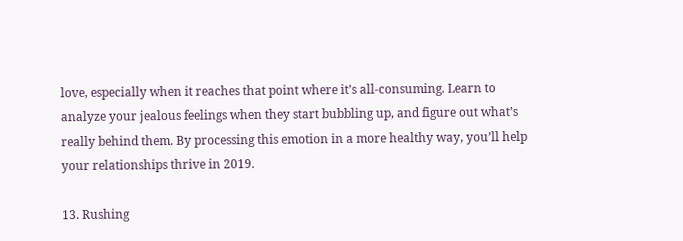love, especially when it reaches that point where it’s all-consuming. Learn to analyze your jealous feelings when they start bubbling up, and figure out what’s really behind them. By processing this emotion in a more healthy way, you’ll help your relationships thrive in 2019.

13. Rushing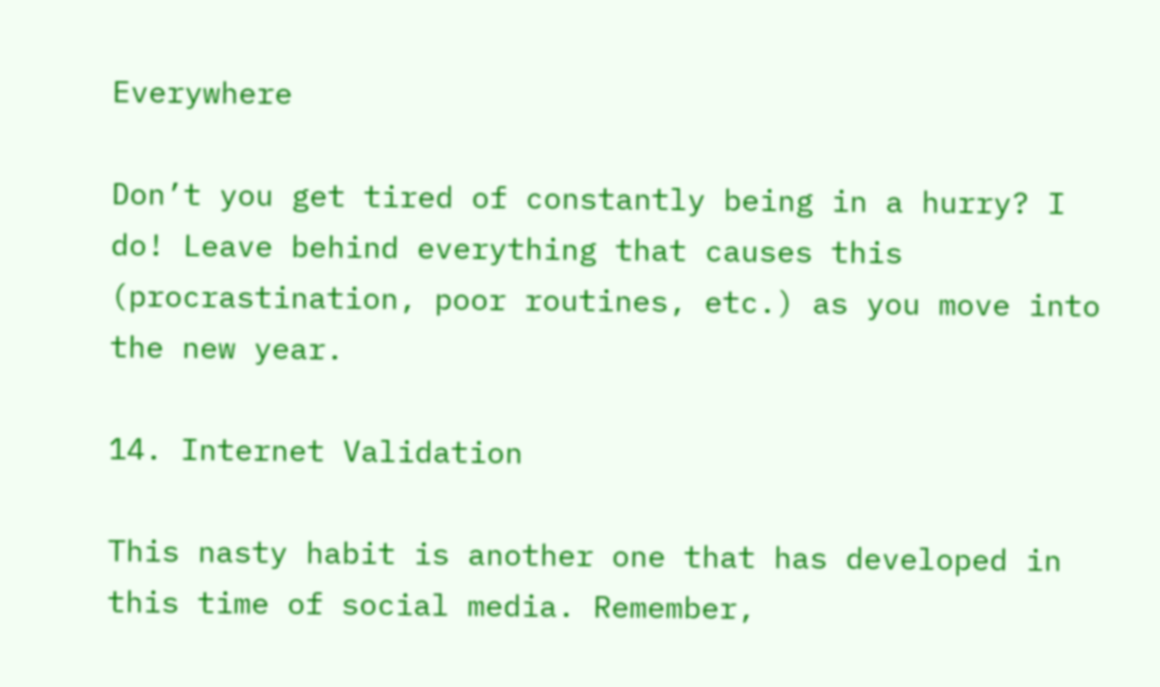Everywhere

Don’t you get tired of constantly being in a hurry? I do! Leave behind everything that causes this (procrastination, poor routines, etc.) as you move into the new year.

14. Internet Validation

This nasty habit is another one that has developed in this time of social media. Remember,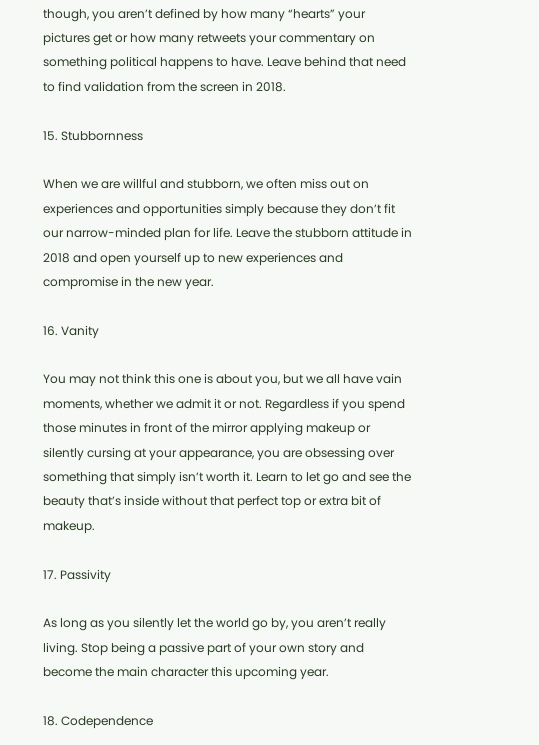though, you aren’t defined by how many “hearts” your pictures get or how many retweets your commentary on something political happens to have. Leave behind that need to find validation from the screen in 2018.

15. Stubbornness

When we are willful and stubborn, we often miss out on experiences and opportunities simply because they don’t fit our narrow-minded plan for life. Leave the stubborn attitude in 2018 and open yourself up to new experiences and compromise in the new year.

16. Vanity

You may not think this one is about you, but we all have vain moments, whether we admit it or not. Regardless if you spend those minutes in front of the mirror applying makeup or silently cursing at your appearance, you are obsessing over something that simply isn’t worth it. Learn to let go and see the beauty that’s inside without that perfect top or extra bit of makeup.

17. Passivity

As long as you silently let the world go by, you aren’t really living. Stop being a passive part of your own story and become the main character this upcoming year.

18. Codependence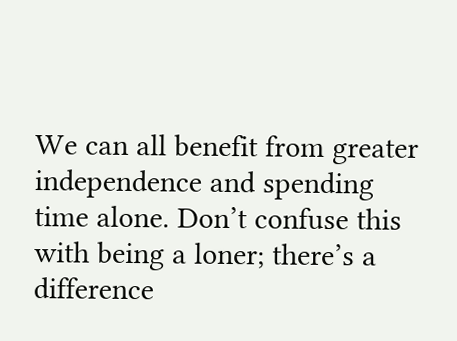We can all benefit from greater independence and spending time alone. Don’t confuse this with being a loner; there’s a difference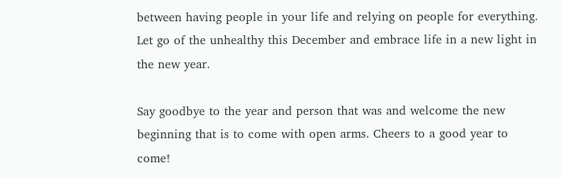between having people in your life and relying on people for everything. Let go of the unhealthy this December and embrace life in a new light in the new year.

Say goodbye to the year and person that was and welcome the new beginning that is to come with open arms. Cheers to a good year to come!